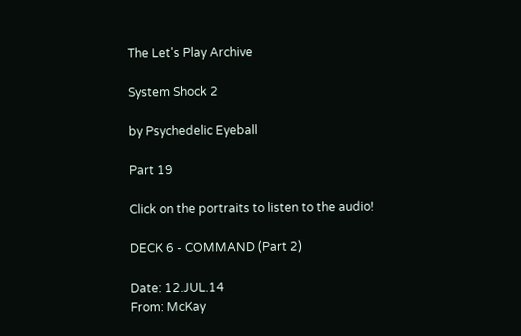The Let's Play Archive

System Shock 2

by Psychedelic Eyeball

Part 19

Click on the portraits to listen to the audio!

DECK 6 - COMMAND (Part 2)

Date: 12.JUL.14
From: McKay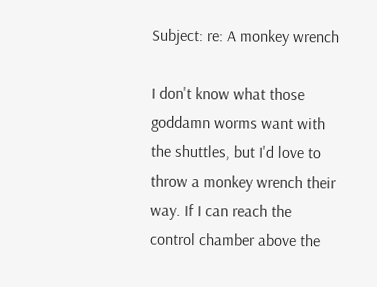Subject: re: A monkey wrench

I don't know what those goddamn worms want with the shuttles, but I'd love to throw a monkey wrench their way. If I can reach the control chamber above the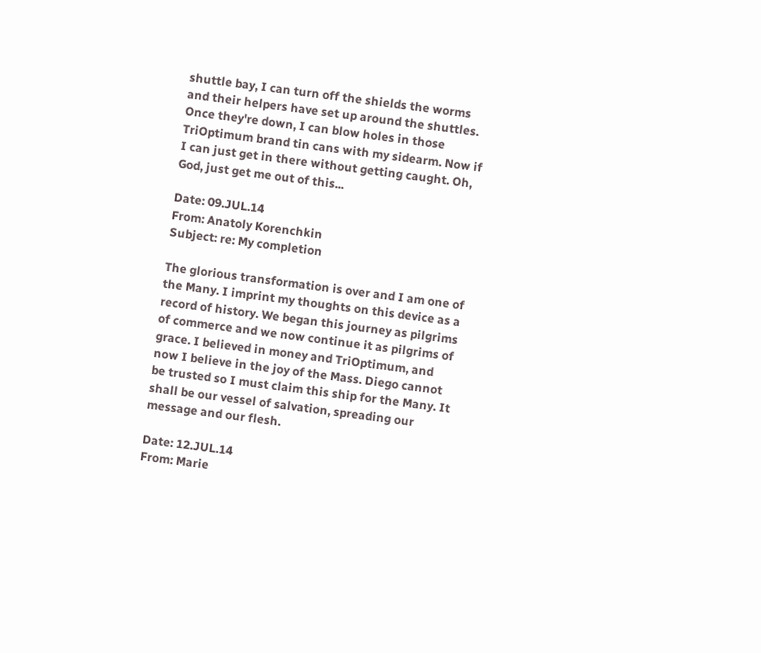shuttle bay, I can turn off the shields the worms and their helpers have set up around the shuttles. Once they're down, I can blow holes in those TriOptimum brand tin cans with my sidearm. Now if I can just get in there without getting caught. Oh, God, just get me out of this...

Date: 09.JUL.14
From: Anatoly Korenchkin
Subject: re: My completion

The glorious transformation is over and I am one of the Many. I imprint my thoughts on this device as a record of history. We began this journey as pilgrims of commerce and we now continue it as pilgrims of grace. I believed in money and TriOptimum, and now I believe in the joy of the Mass. Diego cannot be trusted so I must claim this ship for the Many. It shall be our vessel of salvation, spreading our message and our flesh.

Date: 12.JUL.14
From: Marie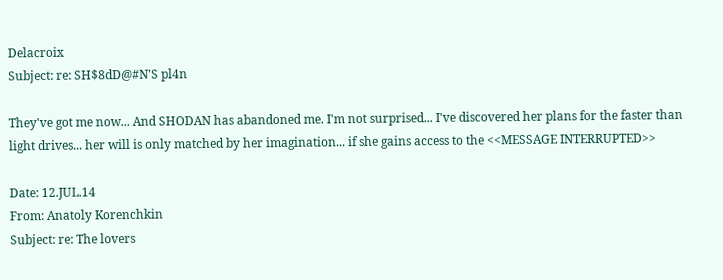Delacroix
Subject: re: SH$8dD@#N'S pl4n

They've got me now... And SHODAN has abandoned me. I'm not surprised... I've discovered her plans for the faster than light drives... her will is only matched by her imagination... if she gains access to the <<MESSAGE INTERRUPTED>>

Date: 12.JUL.14
From: Anatoly Korenchkin
Subject: re: The lovers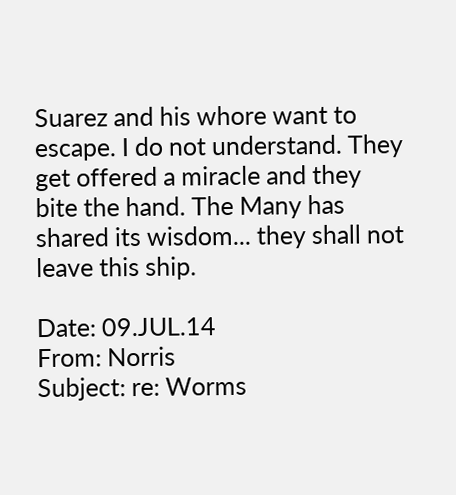Suarez and his whore want to escape. I do not understand. They get offered a miracle and they bite the hand. The Many has shared its wisdom... they shall not leave this ship.

Date: 09.JUL.14
From: Norris
Subject: re: Worms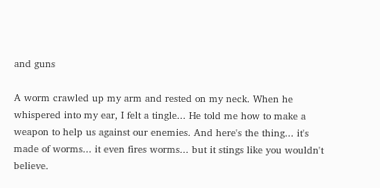and guns

A worm crawled up my arm and rested on my neck. When he whispered into my ear, I felt a tingle... He told me how to make a weapon to help us against our enemies. And here's the thing... it's made of worms... it even fires worms... but it stings like you wouldn't believe.